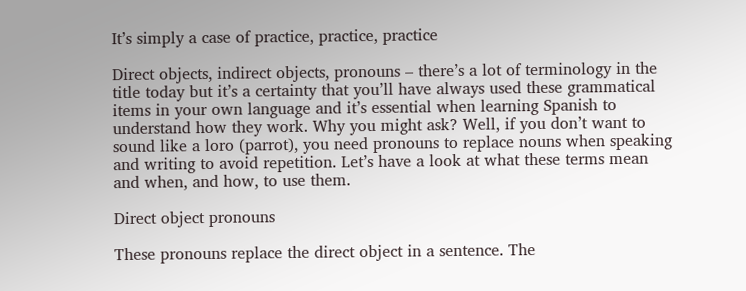It’s simply a case of practice, practice, practice

Direct objects, indirect objects, pronouns – there’s a lot of terminology in the title today but it’s a certainty that you’ll have always used these grammatical items in your own language and it’s essential when learning Spanish to understand how they work. Why you might ask? Well, if you don’t want to sound like a loro (parrot), you need pronouns to replace nouns when speaking and writing to avoid repetition. Let’s have a look at what these terms mean and when, and how, to use them.

Direct object pronouns

These pronouns replace the direct object in a sentence. The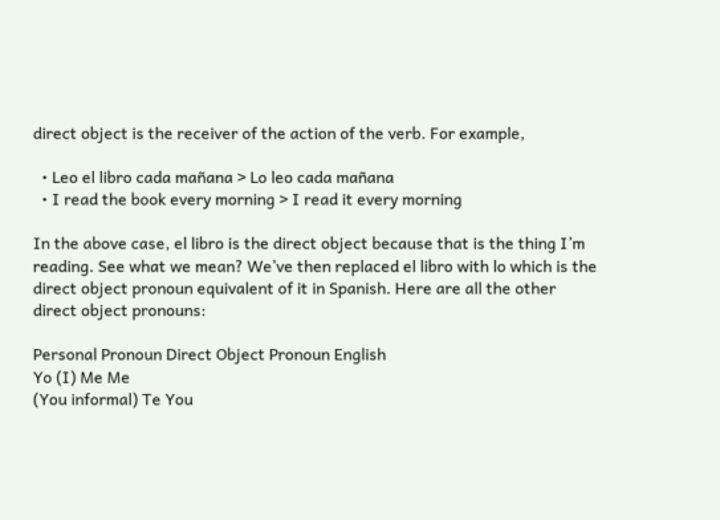direct object is the receiver of the action of the verb. For example,

  • Leo el libro cada mañana > Lo leo cada mañana
  • I read the book every morning > I read it every morning

In the above case, el libro is the direct object because that is the thing I’m reading. See what we mean? We’ve then replaced el libro with lo which is the direct object pronoun equivalent of it in Spanish. Here are all the other direct object pronouns:

Personal Pronoun Direct Object Pronoun English
Yo (I) Me Me
(You informal) Te You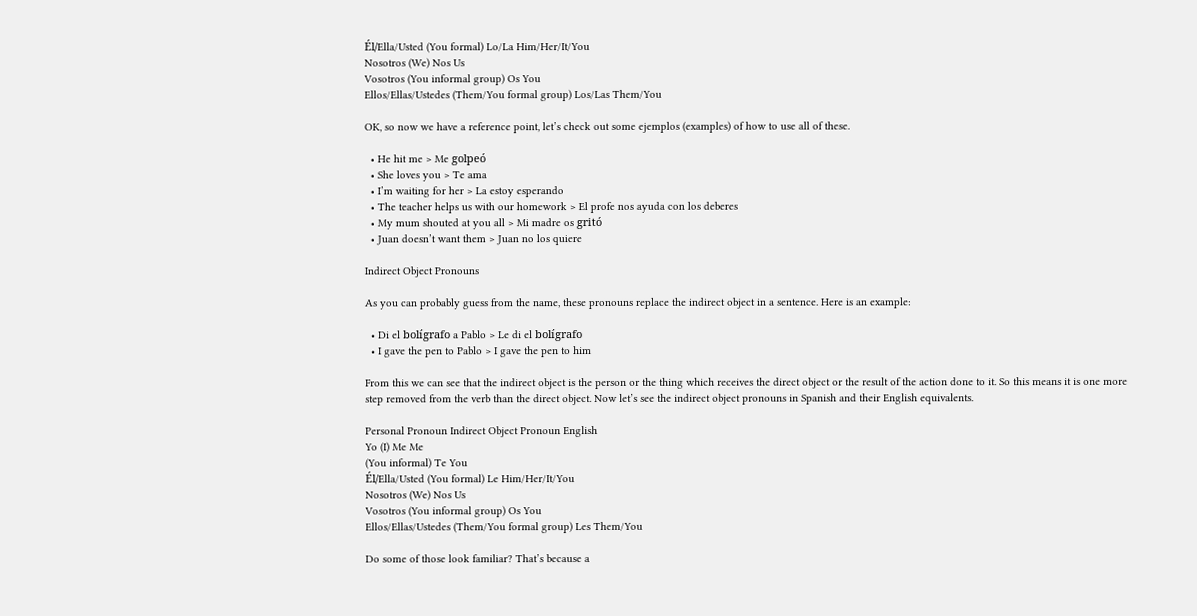Él/Ella/Usted (You formal) Lo/La Him/Her/It/You
Nosotros (We) Nos Us
Vosotros (You informal group) Os You
Ellos/Ellas/Ustedes (Them/You formal group) Los/Las Them/You

OK, so now we have a reference point, let’s check out some ejemplos (examples) of how to use all of these.

  • He hit me > Me golpeó
  • She loves you > Te ama
  • I’m waiting for her > La estoy esperando
  • The teacher helps us with our homework > El profe nos ayuda con los deberes
  • My mum shouted at you all > Mi madre os gritó
  • Juan doesn’t want them > Juan no los quiere

Indirect Object Pronouns

As you can probably guess from the name, these pronouns replace the indirect object in a sentence. Here is an example:

  • Di el bolígrafo a Pablo > Le di el bolígrafo
  • I gave the pen to Pablo > I gave the pen to him

From this we can see that the indirect object is the person or the thing which receives the direct object or the result of the action done to it. So this means it is one more step removed from the verb than the direct object. Now let’s see the indirect object pronouns in Spanish and their English equivalents.

Personal Pronoun Indirect Object Pronoun English
Yo (I) Me Me
(You informal) Te You
Él/Ella/Usted (You formal) Le Him/Her/It/You
Nosotros (We) Nos Us
Vosotros (You informal group) Os You
Ellos/Ellas/Ustedes (Them/You formal group) Les Them/You

Do some of those look familiar? That’s because a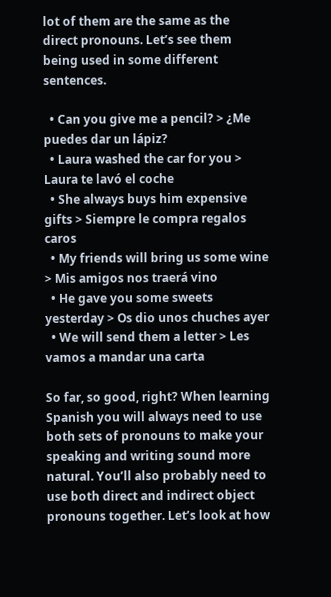lot of them are the same as the direct pronouns. Let’s see them being used in some different sentences.

  • Can you give me a pencil? > ¿Me puedes dar un lápiz?
  • Laura washed the car for you > Laura te lavó el coche
  • She always buys him expensive gifts > Siempre le compra regalos caros
  • My friends will bring us some wine > Mis amigos nos traerá vino
  • He gave you some sweets yesterday > Os dio unos chuches ayer
  • We will send them a letter > Les vamos a mandar una carta

So far, so good, right? When learning Spanish you will always need to use both sets of pronouns to make your speaking and writing sound more natural. You’ll also probably need to use both direct and indirect object pronouns together. Let’s look at how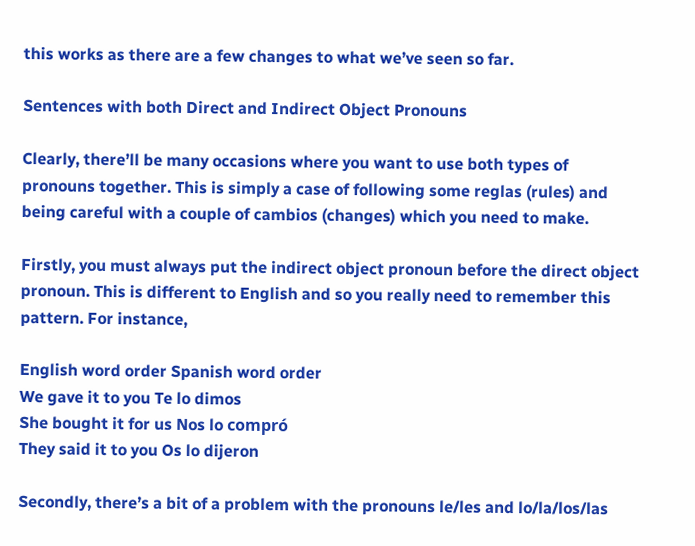this works as there are a few changes to what we’ve seen so far.

Sentences with both Direct and Indirect Object Pronouns

Clearly, there’ll be many occasions where you want to use both types of pronouns together. This is simply a case of following some reglas (rules) and being careful with a couple of cambios (changes) which you need to make.

Firstly, you must always put the indirect object pronoun before the direct object pronoun. This is different to English and so you really need to remember this pattern. For instance,

English word order Spanish word order
We gave it to you Te lo dimos
She bought it for us Nos lo compró
They said it to you Os lo dijeron

Secondly, there’s a bit of a problem with the pronouns le/les and lo/la/los/las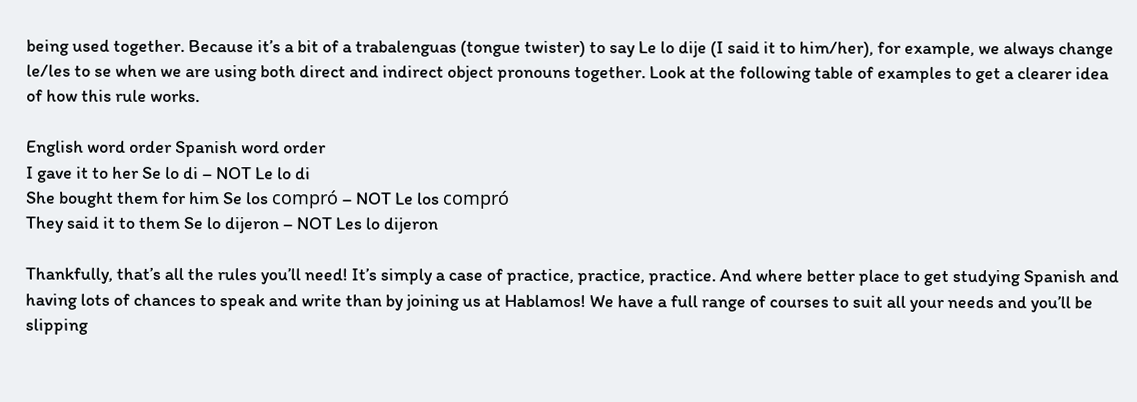being used together. Because it’s a bit of a trabalenguas (tongue twister) to say Le lo dije (I said it to him/her), for example, we always change le/les to se when we are using both direct and indirect object pronouns together. Look at the following table of examples to get a clearer idea of how this rule works.

English word order Spanish word order
I gave it to her Se lo di – NOT Le lo di
She bought them for him Se los compró – NOT Le los compró
They said it to them Se lo dijeron – NOT Les lo dijeron

Thankfully, that’s all the rules you’ll need! It’s simply a case of practice, practice, practice. And where better place to get studying Spanish and having lots of chances to speak and write than by joining us at Hablamos! We have a full range of courses to suit all your needs and you’ll be slipping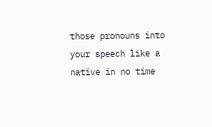those pronouns into your speech like a native in no time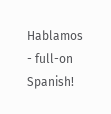Hablamos - full-on Spanish!